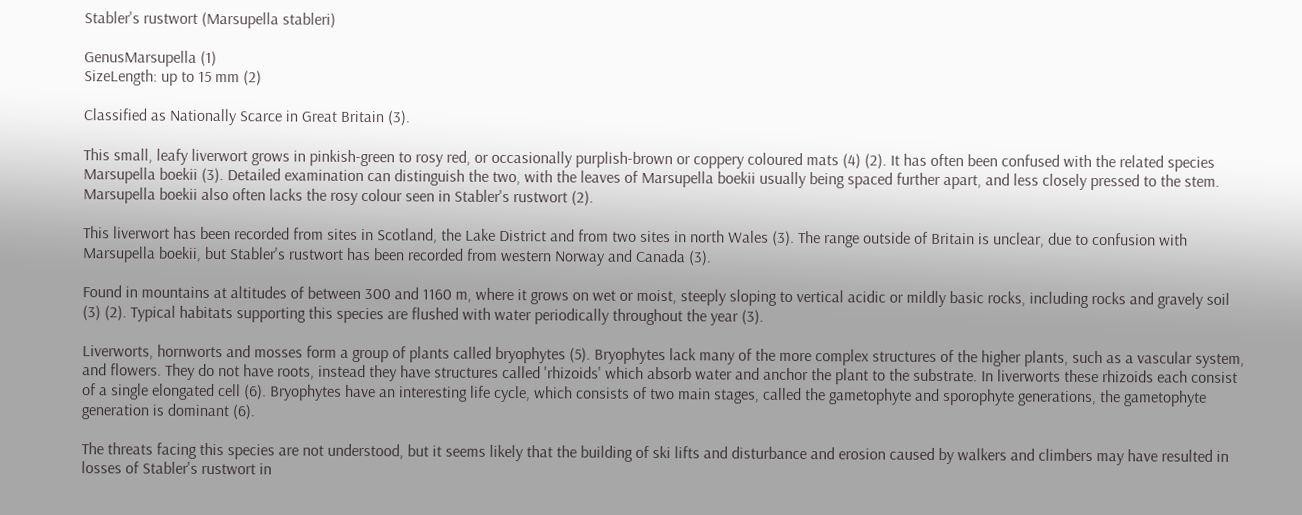Stabler's rustwort (Marsupella stableri)

GenusMarsupella (1)
SizeLength: up to 15 mm (2)

Classified as Nationally Scarce in Great Britain (3).

This small, leafy liverwort grows in pinkish-green to rosy red, or occasionally purplish-brown or coppery coloured mats (4) (2). It has often been confused with the related species Marsupella boekii (3). Detailed examination can distinguish the two, with the leaves of Marsupella boekii usually being spaced further apart, and less closely pressed to the stem. Marsupella boekii also often lacks the rosy colour seen in Stabler's rustwort (2).

This liverwort has been recorded from sites in Scotland, the Lake District and from two sites in north Wales (3). The range outside of Britain is unclear, due to confusion with Marsupella boekii, but Stabler's rustwort has been recorded from western Norway and Canada (3).

Found in mountains at altitudes of between 300 and 1160 m, where it grows on wet or moist, steeply sloping to vertical acidic or mildly basic rocks, including rocks and gravely soil (3) (2). Typical habitats supporting this species are flushed with water periodically throughout the year (3).

Liverworts, hornworts and mosses form a group of plants called bryophytes (5). Bryophytes lack many of the more complex structures of the higher plants, such as a vascular system, and flowers. They do not have roots, instead they have structures called 'rhizoids' which absorb water and anchor the plant to the substrate. In liverworts these rhizoids each consist of a single elongated cell (6). Bryophytes have an interesting life cycle, which consists of two main stages, called the gametophyte and sporophyte generations, the gametophyte generation is dominant (6).

The threats facing this species are not understood, but it seems likely that the building of ski lifts and disturbance and erosion caused by walkers and climbers may have resulted in losses of Stabler's rustwort in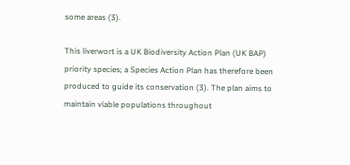some areas (3).

This liverwort is a UK Biodiversity Action Plan (UK BAP) priority species; a Species Action Plan has therefore been produced to guide its conservation (3). The plan aims to maintain viable populations throughout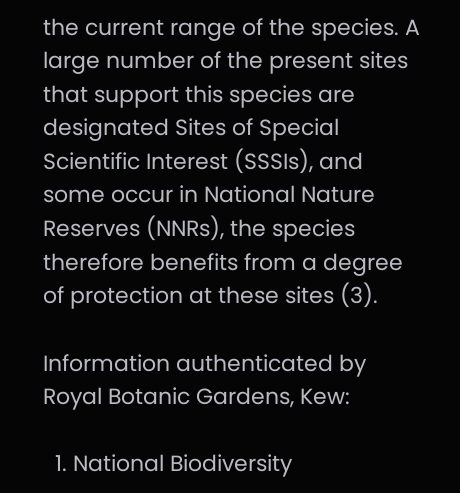the current range of the species. A large number of the present sites that support this species are designated Sites of Special Scientific Interest (SSSIs), and some occur in National Nature Reserves (NNRs), the species therefore benefits from a degree of protection at these sites (3).

Information authenticated by Royal Botanic Gardens, Kew:

  1. National Biodiversity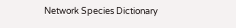Network Species Dictionary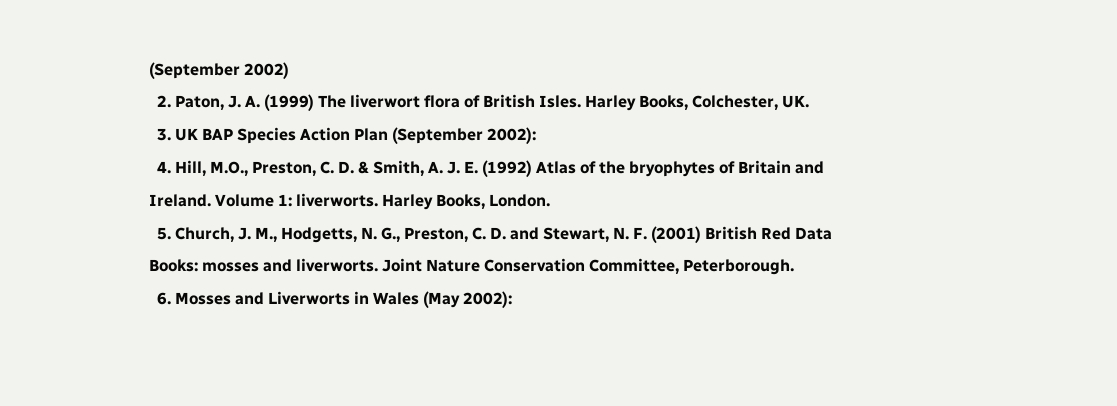(September 2002)
  2. Paton, J. A. (1999) The liverwort flora of British Isles. Harley Books, Colchester, UK.
  3. UK BAP Species Action Plan (September 2002):
  4. Hill, M.O., Preston, C. D. & Smith, A. J. E. (1992) Atlas of the bryophytes of Britain and Ireland. Volume 1: liverworts. Harley Books, London.
  5. Church, J. M., Hodgetts, N. G., Preston, C. D. and Stewart, N. F. (2001) British Red Data Books: mosses and liverworts. Joint Nature Conservation Committee, Peterborough.
  6. Mosses and Liverworts in Wales (May 2002):